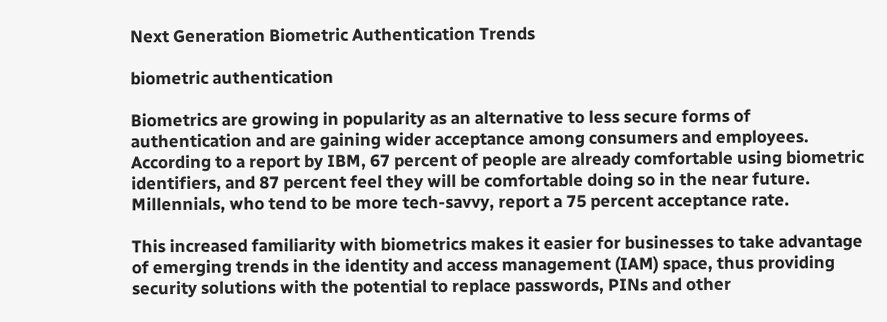Next Generation Biometric Authentication Trends

biometric authentication

Biometrics are growing in popularity as an alternative to less secure forms of authentication and are gaining wider acceptance among consumers and employees. According to a report by IBM, 67 percent of people are already comfortable using biometric identifiers, and 87 percent feel they will be comfortable doing so in the near future. Millennials, who tend to be more tech-savvy, report a 75 percent acceptance rate.

This increased familiarity with biometrics makes it easier for businesses to take advantage of emerging trends in the identity and access management (IAM) space, thus providing security solutions with the potential to replace passwords, PINs and other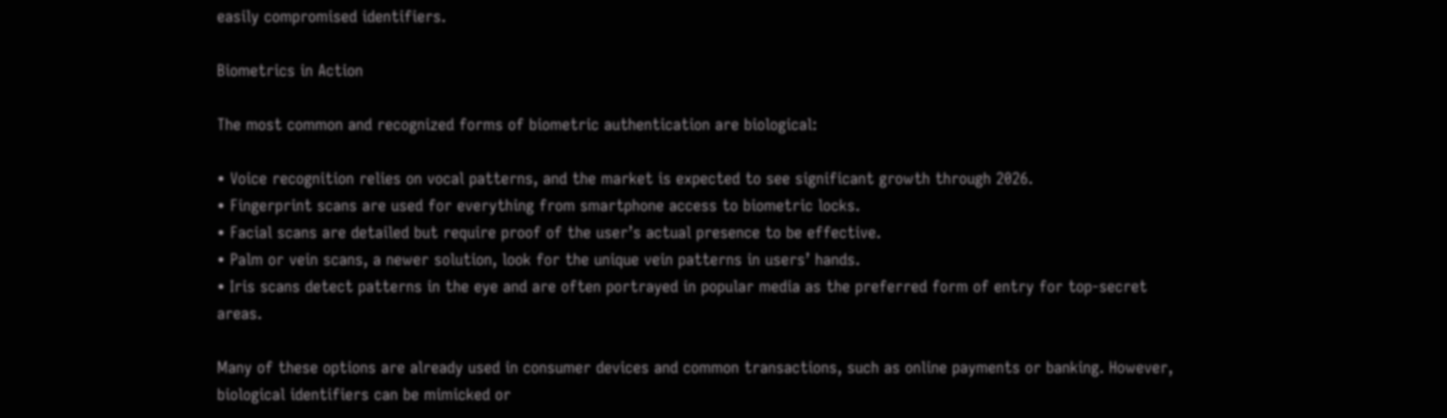easily compromised identifiers.

Biometrics in Action

The most common and recognized forms of biometric authentication are biological:

• Voice recognition relies on vocal patterns, and the market is expected to see significant growth through 2026.
• Fingerprint scans are used for everything from smartphone access to biometric locks.
• Facial scans are detailed but require proof of the user’s actual presence to be effective.
• Palm or vein scans, a newer solution, look for the unique vein patterns in users’ hands.
• Iris scans detect patterns in the eye and are often portrayed in popular media as the preferred form of entry for top-secret areas.

Many of these options are already used in consumer devices and common transactions, such as online payments or banking. However, biological identifiers can be mimicked or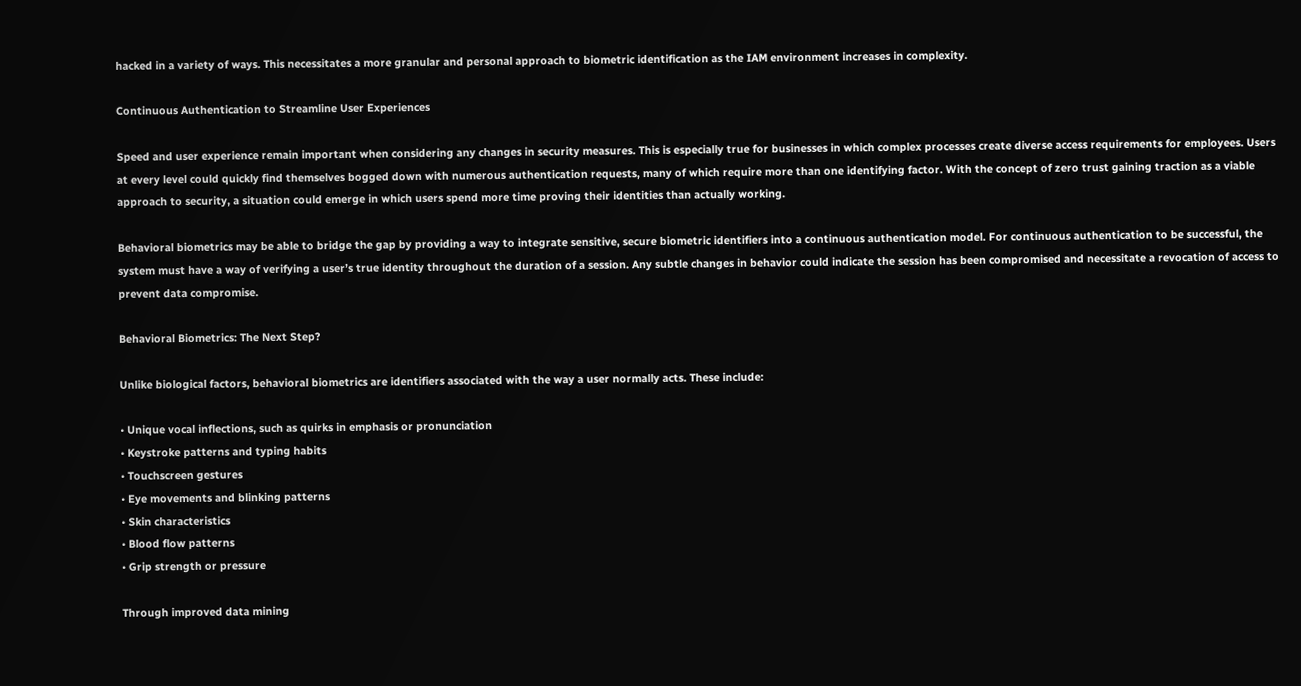hacked in a variety of ways. This necessitates a more granular and personal approach to biometric identification as the IAM environment increases in complexity.

Continuous Authentication to Streamline User Experiences

Speed and user experience remain important when considering any changes in security measures. This is especially true for businesses in which complex processes create diverse access requirements for employees. Users at every level could quickly find themselves bogged down with numerous authentication requests, many of which require more than one identifying factor. With the concept of zero trust gaining traction as a viable approach to security, a situation could emerge in which users spend more time proving their identities than actually working.

Behavioral biometrics may be able to bridge the gap by providing a way to integrate sensitive, secure biometric identifiers into a continuous authentication model. For continuous authentication to be successful, the system must have a way of verifying a user’s true identity throughout the duration of a session. Any subtle changes in behavior could indicate the session has been compromised and necessitate a revocation of access to prevent data compromise.

Behavioral Biometrics: The Next Step?

Unlike biological factors, behavioral biometrics are identifiers associated with the way a user normally acts. These include:

• Unique vocal inflections, such as quirks in emphasis or pronunciation
• Keystroke patterns and typing habits
• Touchscreen gestures
• Eye movements and blinking patterns
• Skin characteristics
• Blood flow patterns
• Grip strength or pressure

Through improved data mining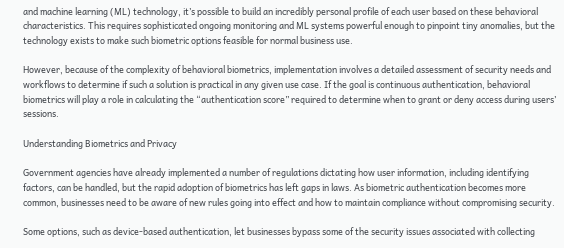and machine learning (ML) technology, it’s possible to build an incredibly personal profile of each user based on these behavioral characteristics. This requires sophisticated ongoing monitoring and ML systems powerful enough to pinpoint tiny anomalies, but the technology exists to make such biometric options feasible for normal business use.

However, because of the complexity of behavioral biometrics, implementation involves a detailed assessment of security needs and workflows to determine if such a solution is practical in any given use case. If the goal is continuous authentication, behavioral biometrics will play a role in calculating the “authentication score” required to determine when to grant or deny access during users’ sessions.

Understanding Biometrics and Privacy

Government agencies have already implemented a number of regulations dictating how user information, including identifying factors, can be handled, but the rapid adoption of biometrics has left gaps in laws. As biometric authentication becomes more common, businesses need to be aware of new rules going into effect and how to maintain compliance without compromising security.

Some options, such as device-based authentication, let businesses bypass some of the security issues associated with collecting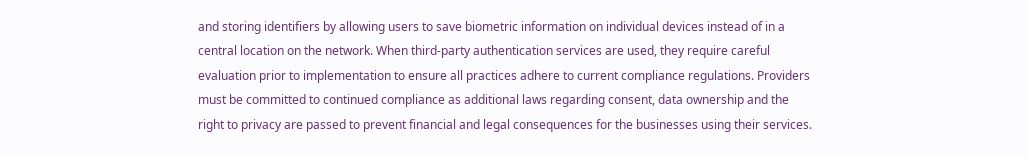and storing identifiers by allowing users to save biometric information on individual devices instead of in a central location on the network. When third-party authentication services are used, they require careful evaluation prior to implementation to ensure all practices adhere to current compliance regulations. Providers must be committed to continued compliance as additional laws regarding consent, data ownership and the right to privacy are passed to prevent financial and legal consequences for the businesses using their services.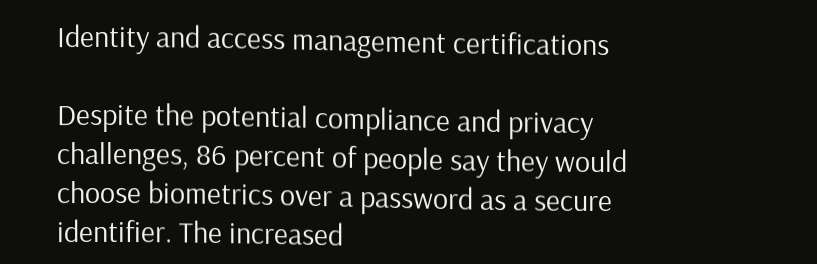Identity and access management certifications

Despite the potential compliance and privacy challenges, 86 percent of people say they would choose biometrics over a password as a secure identifier. The increased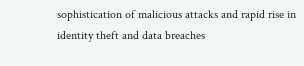sophistication of malicious attacks and rapid rise in identity theft and data breaches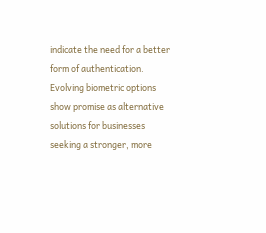indicate the need for a better form of authentication. Evolving biometric options show promise as alternative solutions for businesses seeking a stronger, more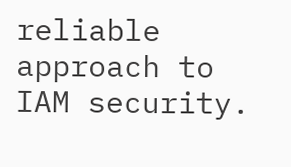reliable approach to IAM security.